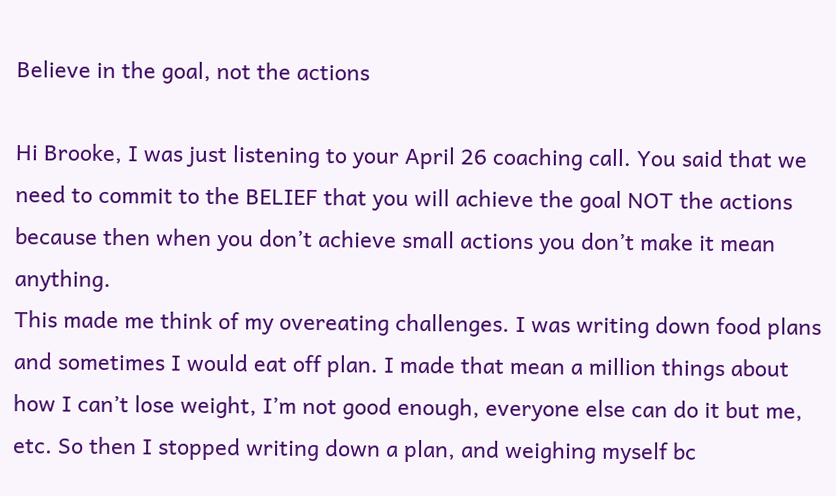Believe in the goal, not the actions

Hi Brooke, I was just listening to your April 26 coaching call. You said that we need to commit to the BELIEF that you will achieve the goal NOT the actions because then when you don’t achieve small actions you don’t make it mean anything.
This made me think of my overeating challenges. I was writing down food plans and sometimes I would eat off plan. I made that mean a million things about how I can’t lose weight, I’m not good enough, everyone else can do it but me, etc. So then I stopped writing down a plan, and weighing myself bc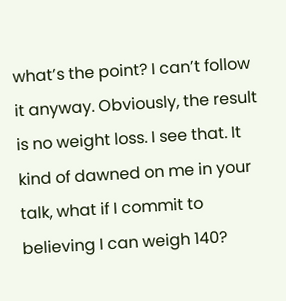what’s the point? I can’t follow it anyway. Obviously, the result is no weight loss. I see that. It kind of dawned on me in your talk, what if I commit to believing I can weigh 140?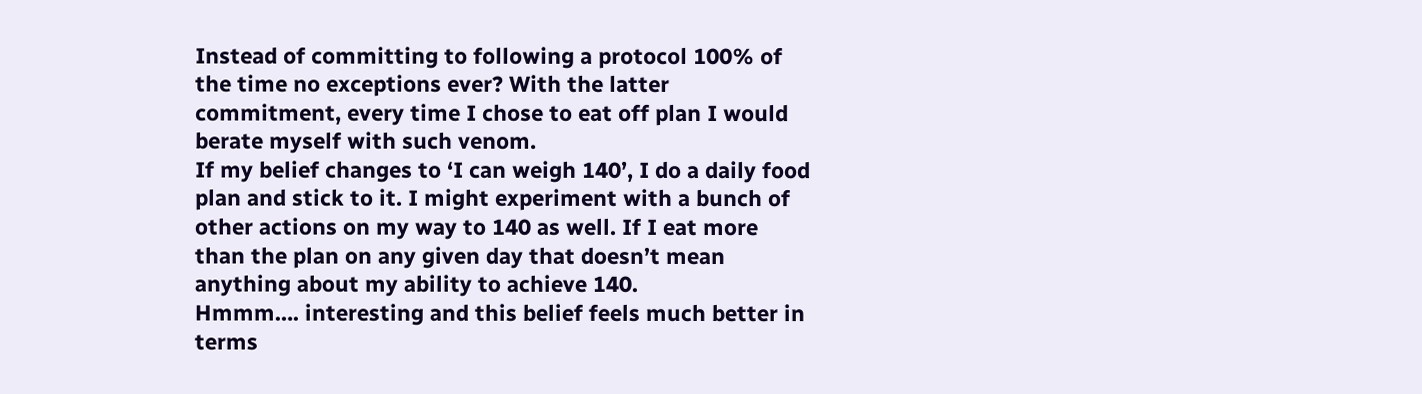Instead of committing to following a protocol 100% of the time no exceptions ever? With the latter commitment, every time I chose to eat off plan I would berate myself with such venom.
If my belief changes to ‘I can weigh 140’, I do a daily food plan and stick to it. I might experiment with a bunch of other actions on my way to 140 as well. If I eat more than the plan on any given day that doesn’t mean anything about my ability to achieve 140.
Hmmm…. interesting and this belief feels much better in terms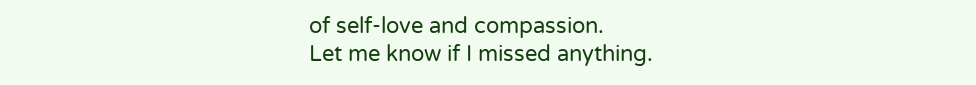of self-love and compassion.
Let me know if I missed anything.